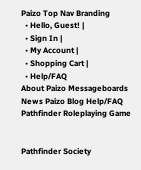Paizo Top Nav Branding
  • Hello, Guest! |
  • Sign In |
  • My Account |
  • Shopping Cart |
  • Help/FAQ
About Paizo Messageboards News Paizo Blog Help/FAQ
Pathfinder Roleplaying Game


Pathfinder Society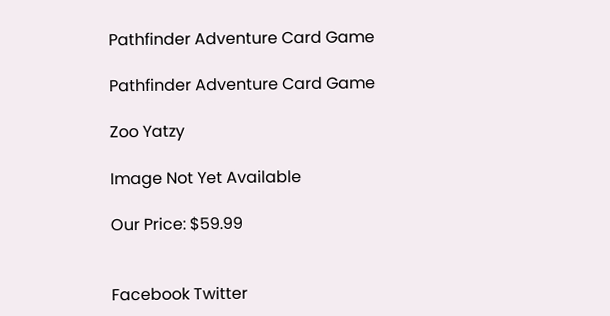Pathfinder Adventure Card Game

Pathfinder Adventure Card Game

Zoo Yatzy

Image Not Yet Available

Our Price: $59.99


Facebook Twitter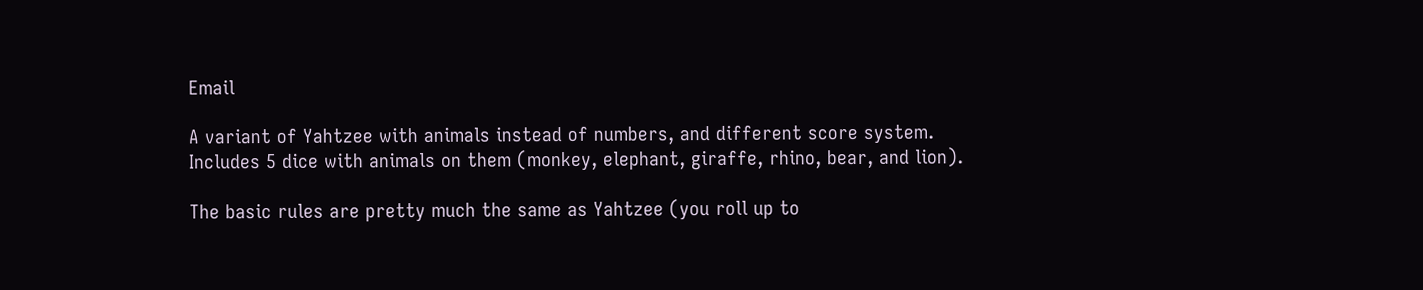Email

A variant of Yahtzee with animals instead of numbers, and different score system. Includes 5 dice with animals on them (monkey, elephant, giraffe, rhino, bear, and lion).

The basic rules are pretty much the same as Yahtzee (you roll up to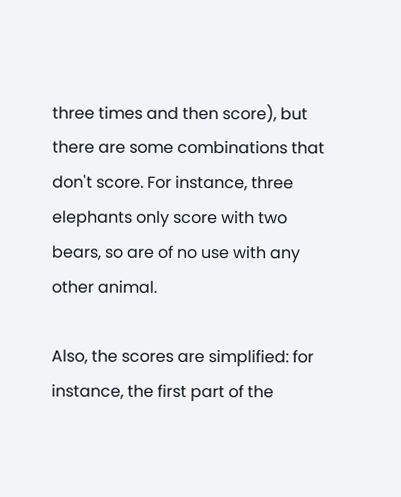three times and then score), but there are some combinations that don't score. For instance, three elephants only score with two bears, so are of no use with any other animal.

Also, the scores are simplified: for instance, the first part of the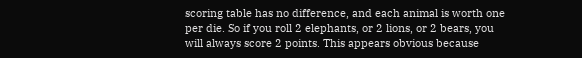scoring table has no difference, and each animal is worth one per die. So if you roll 2 elephants, or 2 lions, or 2 bears, you will always score 2 points. This appears obvious because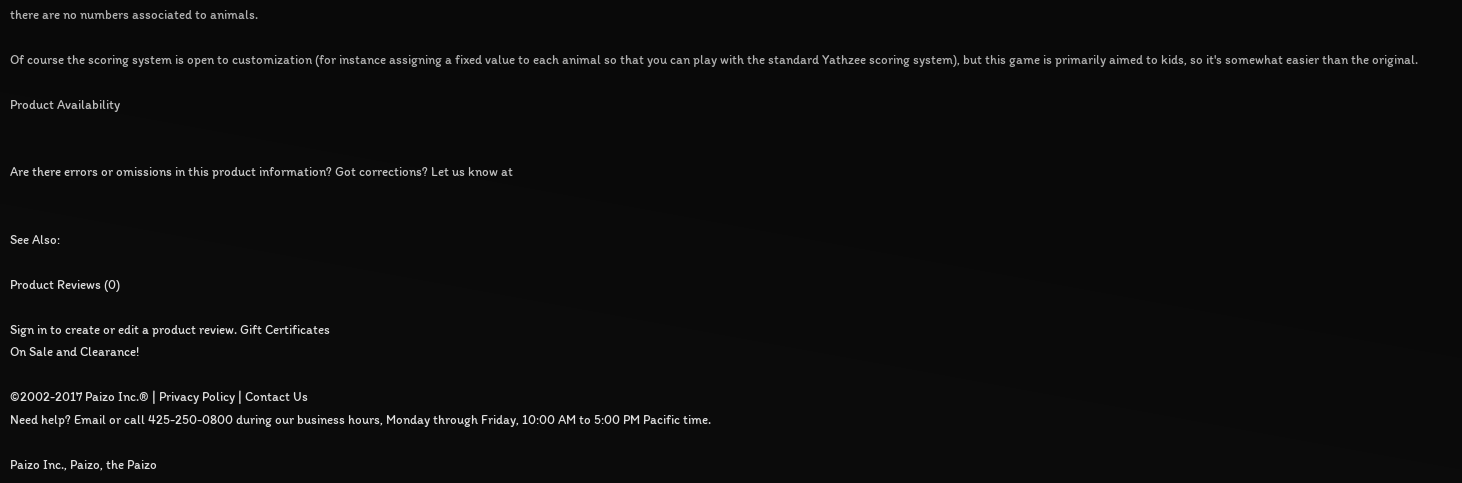there are no numbers associated to animals.

Of course the scoring system is open to customization (for instance assigning a fixed value to each animal so that you can play with the standard Yathzee scoring system), but this game is primarily aimed to kids, so it's somewhat easier than the original.

Product Availability


Are there errors or omissions in this product information? Got corrections? Let us know at


See Also:

Product Reviews (0)

Sign in to create or edit a product review. Gift Certificates
On Sale and Clearance!

©2002-2017 Paizo Inc.® | Privacy Policy | Contact Us
Need help? Email or call 425-250-0800 during our business hours, Monday through Friday, 10:00 AM to 5:00 PM Pacific time.

Paizo Inc., Paizo, the Paizo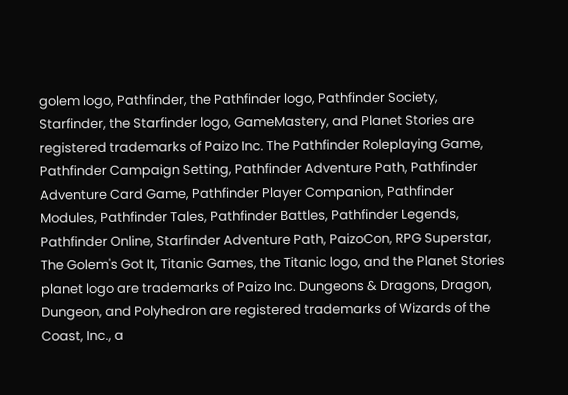golem logo, Pathfinder, the Pathfinder logo, Pathfinder Society, Starfinder, the Starfinder logo, GameMastery, and Planet Stories are registered trademarks of Paizo Inc. The Pathfinder Roleplaying Game, Pathfinder Campaign Setting, Pathfinder Adventure Path, Pathfinder Adventure Card Game, Pathfinder Player Companion, Pathfinder Modules, Pathfinder Tales, Pathfinder Battles, Pathfinder Legends, Pathfinder Online, Starfinder Adventure Path, PaizoCon, RPG Superstar, The Golem's Got It, Titanic Games, the Titanic logo, and the Planet Stories planet logo are trademarks of Paizo Inc. Dungeons & Dragons, Dragon, Dungeon, and Polyhedron are registered trademarks of Wizards of the Coast, Inc., a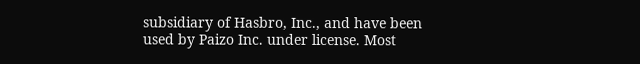subsidiary of Hasbro, Inc., and have been used by Paizo Inc. under license. Most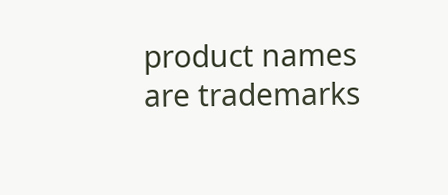product names are trademarks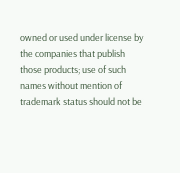owned or used under license by the companies that publish those products; use of such names without mention of trademark status should not be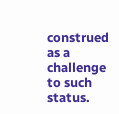construed as a challenge to such status.